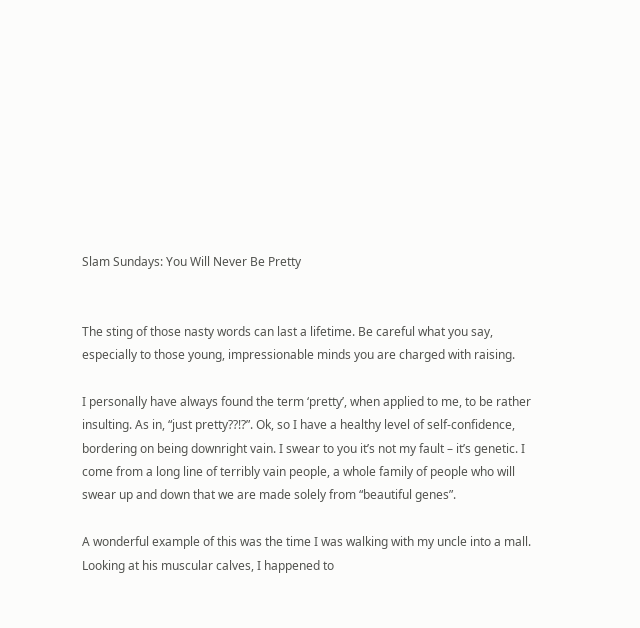Slam Sundays: You Will Never Be Pretty


The sting of those nasty words can last a lifetime. Be careful what you say, especially to those young, impressionable minds you are charged with raising.

I personally have always found the term ‘pretty’, when applied to me, to be rather insulting. As in, “just pretty??!?”. Ok, so I have a healthy level of self-confidence, bordering on being downright vain. I swear to you it’s not my fault – it’s genetic. I come from a long line of terribly vain people, a whole family of people who will swear up and down that we are made solely from “beautiful genes”.

A wonderful example of this was the time I was walking with my uncle into a mall. Looking at his muscular calves, I happened to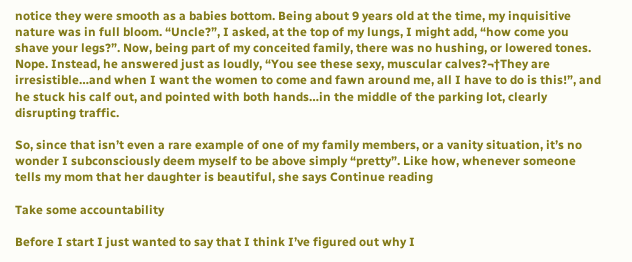notice they were smooth as a babies bottom. Being about 9 years old at the time, my inquisitive nature was in full bloom. “Uncle?”, I asked, at the top of my lungs, I might add, “how come you shave your legs?”. Now, being part of my conceited family, there was no hushing, or lowered tones. Nope. Instead, he answered just as loudly, “You see these sexy, muscular calves?¬†They are irresistible…and when I want the women to come and fawn around me, all I have to do is this!”, and he stuck his calf out, and pointed with both hands…in the middle of the parking lot, clearly disrupting traffic.

So, since that isn’t even a rare example of one of my family members, or a vanity situation, it’s no wonder I subconsciously deem myself to be above simply “pretty”. Like how, whenever someone tells my mom that her daughter is beautiful, she says Continue reading

Take some accountability

Before I start I just wanted to say that I think I’ve figured out why I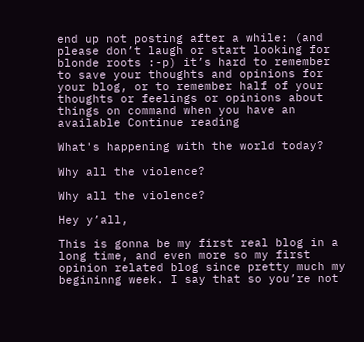end up not posting after a while: (and please don’t laugh or start looking for blonde roots :-p) it’s hard to remember to save your thoughts and opinions for your blog, or to remember half of your thoughts or feelings or opinions about things on command when you have an available Continue reading

What's happening with the world today?

Why all the violence?

Why all the violence?

Hey y’all,

This is gonna be my first real blog in a long time, and even more so my first opinion related blog since pretty much my begininng week. I say that so you’re not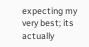expecting my very best; its actually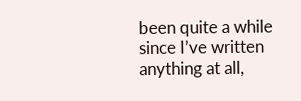been quite a while since I’ve written anything at all,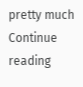pretty much Continue reading